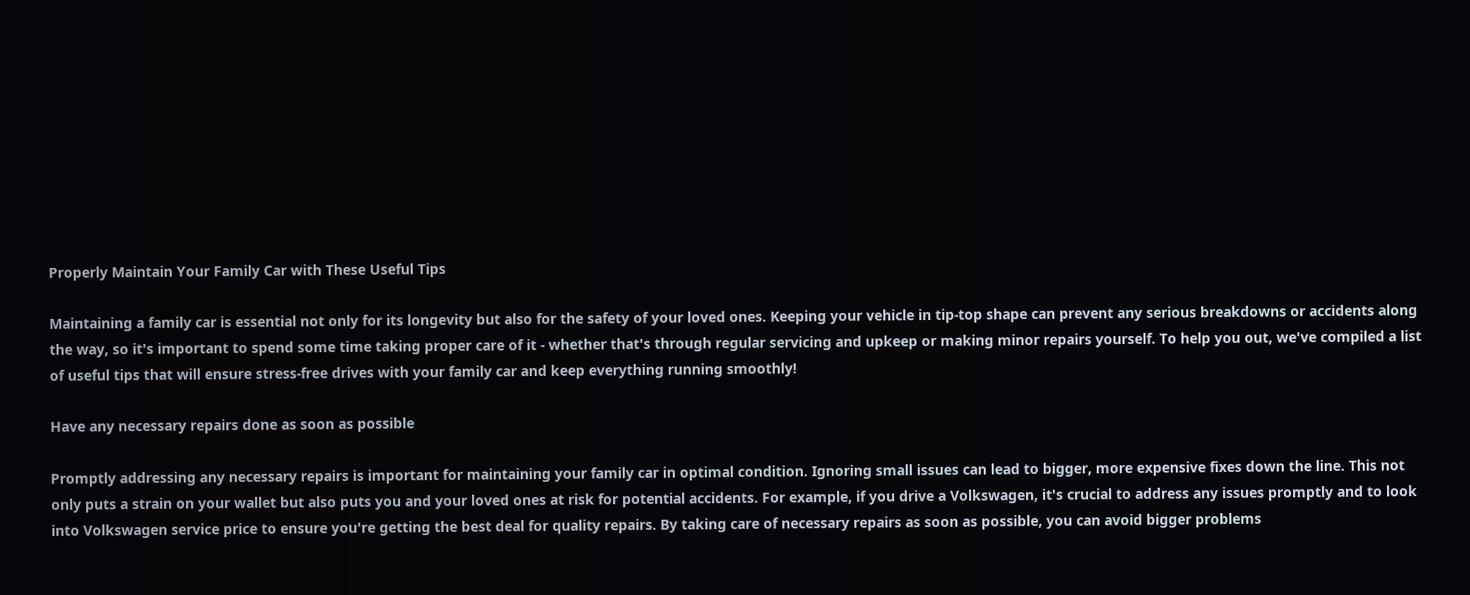Properly Maintain Your Family Car with These Useful Tips

Maintaining a family car is essential not only for its longevity but also for the safety of your loved ones. Keeping your vehicle in tip-top shape can prevent any serious breakdowns or accidents along the way, so it's important to spend some time taking proper care of it - whether that's through regular servicing and upkeep or making minor repairs yourself. To help you out, we've compiled a list of useful tips that will ensure stress-free drives with your family car and keep everything running smoothly!

Have any necessary repairs done as soon as possible

Promptly addressing any necessary repairs is important for maintaining your family car in optimal condition. Ignoring small issues can lead to bigger, more expensive fixes down the line. This not only puts a strain on your wallet but also puts you and your loved ones at risk for potential accidents. For example, if you drive a Volkswagen, it's crucial to address any issues promptly and to look into Volkswagen service price to ensure you're getting the best deal for quality repairs. By taking care of necessary repairs as soon as possible, you can avoid bigger problems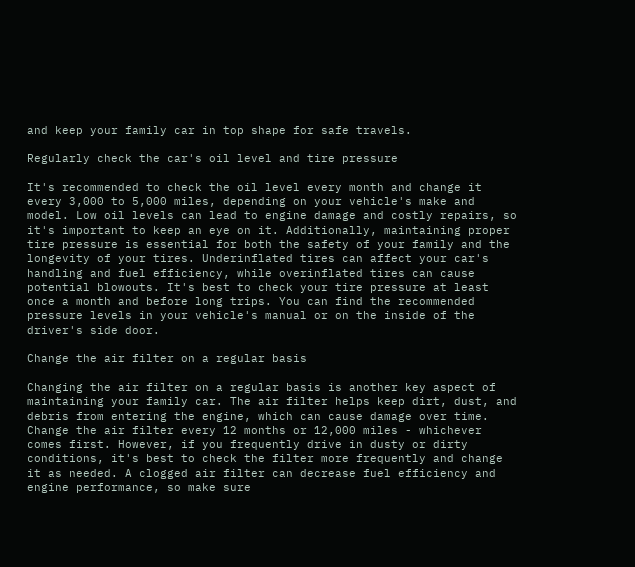and keep your family car in top shape for safe travels.

Regularly check the car's oil level and tire pressure

It's recommended to check the oil level every month and change it every 3,000 to 5,000 miles, depending on your vehicle's make and model. Low oil levels can lead to engine damage and costly repairs, so it's important to keep an eye on it. Additionally, maintaining proper tire pressure is essential for both the safety of your family and the longevity of your tires. Underinflated tires can affect your car's handling and fuel efficiency, while overinflated tires can cause potential blowouts. It's best to check your tire pressure at least once a month and before long trips. You can find the recommended pressure levels in your vehicle's manual or on the inside of the driver's side door.

Change the air filter on a regular basis

Changing the air filter on a regular basis is another key aspect of maintaining your family car. The air filter helps keep dirt, dust, and debris from entering the engine, which can cause damage over time. Change the air filter every 12 months or 12,000 miles - whichever comes first. However, if you frequently drive in dusty or dirty conditions, it's best to check the filter more frequently and change it as needed. A clogged air filter can decrease fuel efficiency and engine performance, so make sure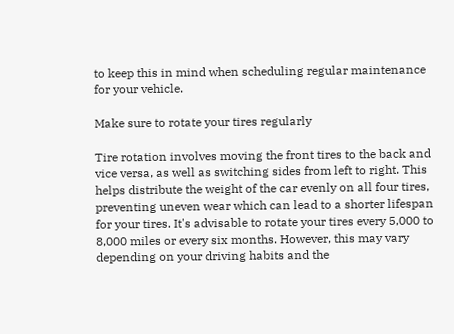to keep this in mind when scheduling regular maintenance for your vehicle.

Make sure to rotate your tires regularly

Tire rotation involves moving the front tires to the back and vice versa, as well as switching sides from left to right. This helps distribute the weight of the car evenly on all four tires, preventing uneven wear which can lead to a shorter lifespan for your tires. It's advisable to rotate your tires every 5,000 to 8,000 miles or every six months. However, this may vary depending on your driving habits and the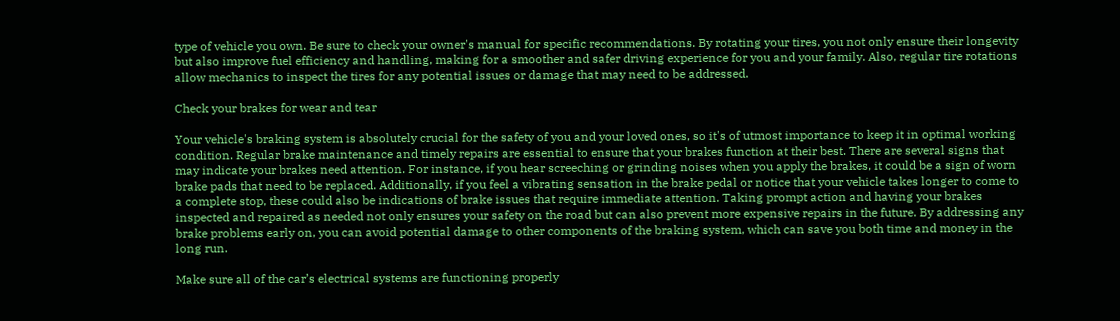type of vehicle you own. Be sure to check your owner's manual for specific recommendations. By rotating your tires, you not only ensure their longevity but also improve fuel efficiency and handling, making for a smoother and safer driving experience for you and your family. Also, regular tire rotations allow mechanics to inspect the tires for any potential issues or damage that may need to be addressed.

Check your brakes for wear and tear

Your vehicle's braking system is absolutely crucial for the safety of you and your loved ones, so it's of utmost importance to keep it in optimal working condition. Regular brake maintenance and timely repairs are essential to ensure that your brakes function at their best. There are several signs that may indicate your brakes need attention. For instance, if you hear screeching or grinding noises when you apply the brakes, it could be a sign of worn brake pads that need to be replaced. Additionally, if you feel a vibrating sensation in the brake pedal or notice that your vehicle takes longer to come to a complete stop, these could also be indications of brake issues that require immediate attention. Taking prompt action and having your brakes inspected and repaired as needed not only ensures your safety on the road but can also prevent more expensive repairs in the future. By addressing any brake problems early on, you can avoid potential damage to other components of the braking system, which can save you both time and money in the long run.

Make sure all of the car’s electrical systems are functioning properly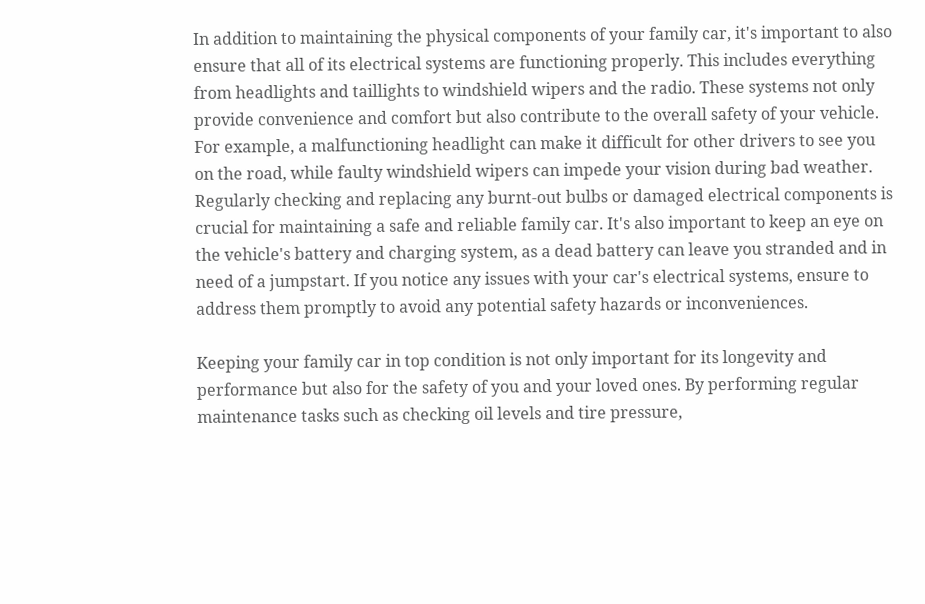In addition to maintaining the physical components of your family car, it's important to also ensure that all of its electrical systems are functioning properly. This includes everything from headlights and taillights to windshield wipers and the radio. These systems not only provide convenience and comfort but also contribute to the overall safety of your vehicle. For example, a malfunctioning headlight can make it difficult for other drivers to see you on the road, while faulty windshield wipers can impede your vision during bad weather. Regularly checking and replacing any burnt-out bulbs or damaged electrical components is crucial for maintaining a safe and reliable family car. It's also important to keep an eye on the vehicle's battery and charging system, as a dead battery can leave you stranded and in need of a jumpstart. If you notice any issues with your car's electrical systems, ensure to address them promptly to avoid any potential safety hazards or inconveniences.

Keeping your family car in top condition is not only important for its longevity and performance but also for the safety of you and your loved ones. By performing regular maintenance tasks such as checking oil levels and tire pressure,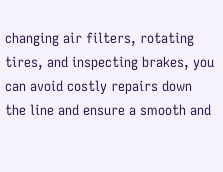changing air filters, rotating tires, and inspecting brakes, you can avoid costly repairs down the line and ensure a smooth and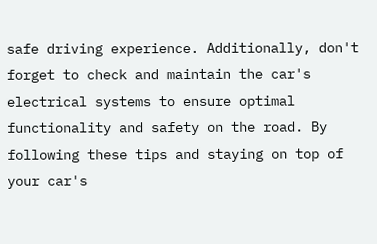safe driving experience. Additionally, don't forget to check and maintain the car's electrical systems to ensure optimal functionality and safety on the road. By following these tips and staying on top of your car's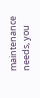maintenance needs, you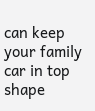can keep your family car in top shape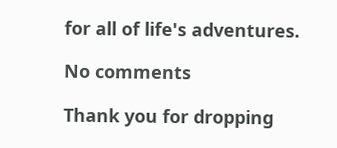for all of life's adventures.

No comments

Thank you for dropping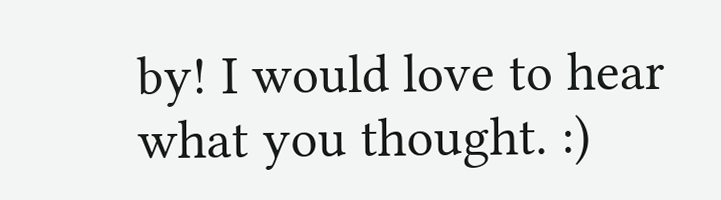by! I would love to hear what you thought. :)